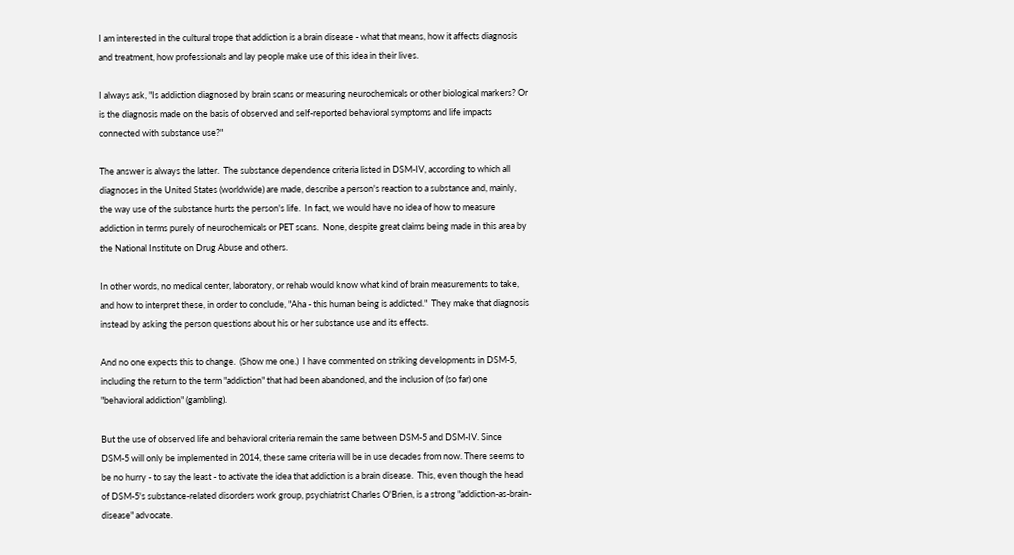I am interested in the cultural trope that addiction is a brain disease - what that means, how it affects diagnosis and treatment, how professionals and lay people make use of this idea in their lives.

I always ask, "Is addiction diagnosed by brain scans or measuring neurochemicals or other biological markers? Or is the diagnosis made on the basis of observed and self-reported behavioral symptoms and life impacts connected with substance use?"

The answer is always the latter.  The substance dependence criteria listed in DSM-IV, according to which all diagnoses in the United States (worldwide) are made, describe a person's reaction to a substance and, mainly, the way use of the substance hurts the person's life.  In fact, we would have no idea of how to measure addiction in terms purely of neurochemicals or PET scans.  None, despite great claims being made in this area by the National Institute on Drug Abuse and others.

In other words, no medical center, laboratory, or rehab would know what kind of brain measurements to take, and how to interpret these, in order to conclude, "Aha - this human being is addicted."  They make that diagnosis instead by asking the person questions about his or her substance use and its effects.

And no one expects this to change.  (Show me one.)  I have commented on striking developments in DSM-5, including the return to the term "addiction" that had been abandoned, and the inclusion of (so far) one "behavioral addiction" (gambling).

But the use of observed life and behavioral criteria remain the same between DSM-5 and DSM-IV. Since DSM-5 will only be implemented in 2014, these same criteria will be in use decades from now. There seems to be no hurry - to say the least - to activate the idea that addiction is a brain disease.  This, even though the head of DSM-5's substance-related disorders work group, psychiatrist Charles O'Brien, is a strong "addiction-as-brain-disease" advocate.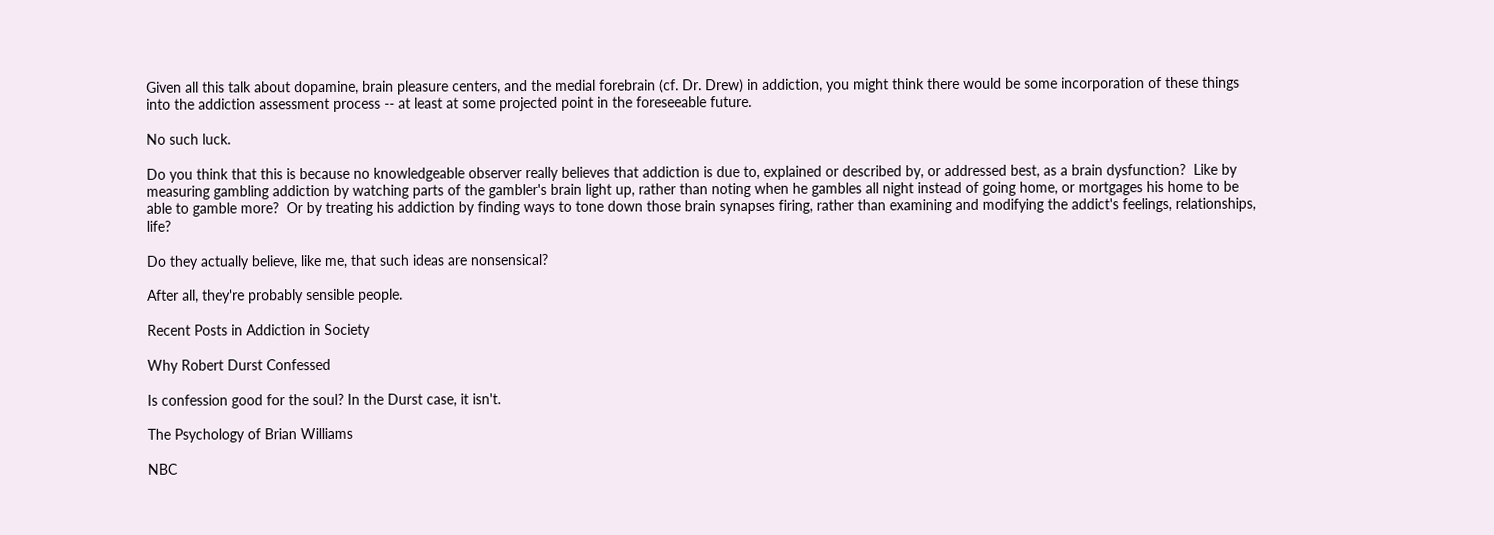Given all this talk about dopamine, brain pleasure centers, and the medial forebrain (cf. Dr. Drew) in addiction, you might think there would be some incorporation of these things into the addiction assessment process -- at least at some projected point in the foreseeable future.

No such luck.

Do you think that this is because no knowledgeable observer really believes that addiction is due to, explained or described by, or addressed best, as a brain dysfunction?  Like by measuring gambling addiction by watching parts of the gambler's brain light up, rather than noting when he gambles all night instead of going home, or mortgages his home to be able to gamble more?  Or by treating his addiction by finding ways to tone down those brain synapses firing, rather than examining and modifying the addict's feelings, relationships, life?

Do they actually believe, like me, that such ideas are nonsensical?

After all, they're probably sensible people.

Recent Posts in Addiction in Society

Why Robert Durst Confessed

Is confession good for the soul? In the Durst case, it isn't.

The Psychology of Brian Williams

NBC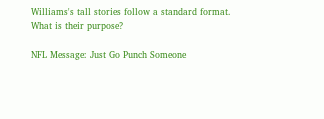Williams's tall stories follow a standard format. What is their purpose?

NFL Message: Just Go Punch Someone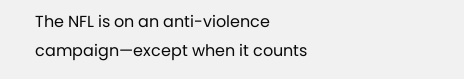The NFL is on an anti-violence campaign—except when it counts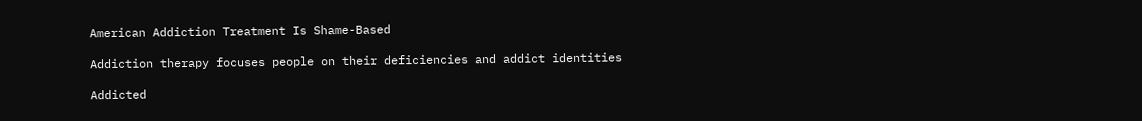American Addiction Treatment Is Shame-Based

Addiction therapy focuses people on their deficiencies and addict identities

Addicted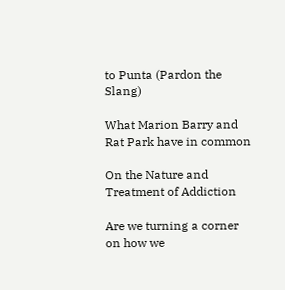to Punta (Pardon the Slang)

What Marion Barry and Rat Park have in common

On the Nature and Treatment of Addiction

Are we turning a corner on how we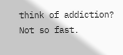think of addiction? Not so fast.